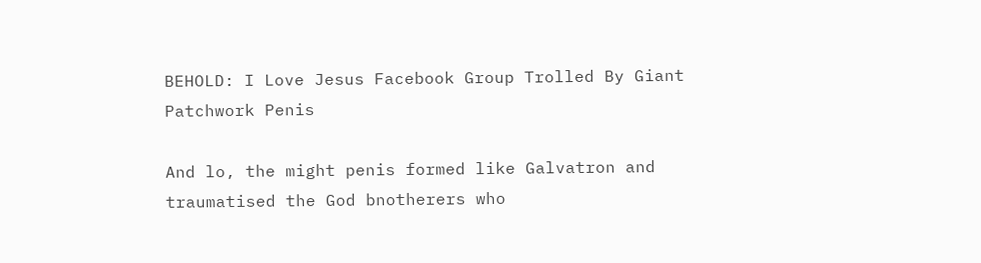BEHOLD: I Love Jesus Facebook Group Trolled By Giant Patchwork Penis

And lo, the might penis formed like Galvatron and traumatised the God bnotherers who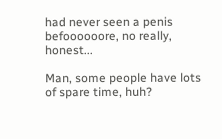had never seen a penis befoooooore, no really, honest...

Man, some people have lots of spare time, huh?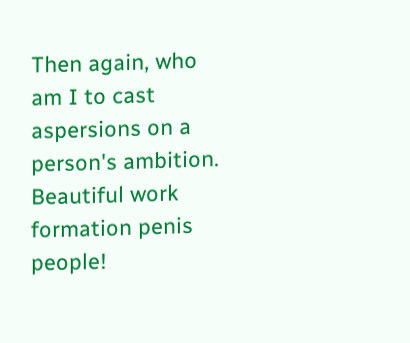Then again, who am I to cast aspersions on a person's ambition. Beautiful work formation penis people!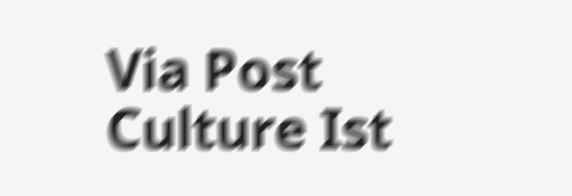Via Post Culture Ist